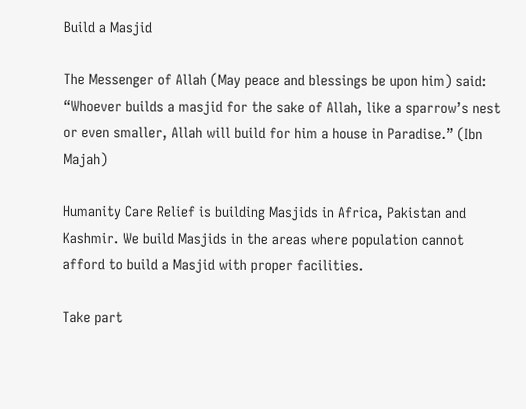Build a Masjid

The Messenger of Allah (May peace and blessings be upon him) said: “Whoever builds a masjid for the sake of Allah, like a sparrow’s nest or even smaller, Allah will build for him a house in Paradise.” (Ibn Majah)

Humanity Care Relief is building Masjids in Africa, Pakistan and Kashmir. We build Masjids in the areas where population cannot afford to build a Masjid with proper facilities.

Take part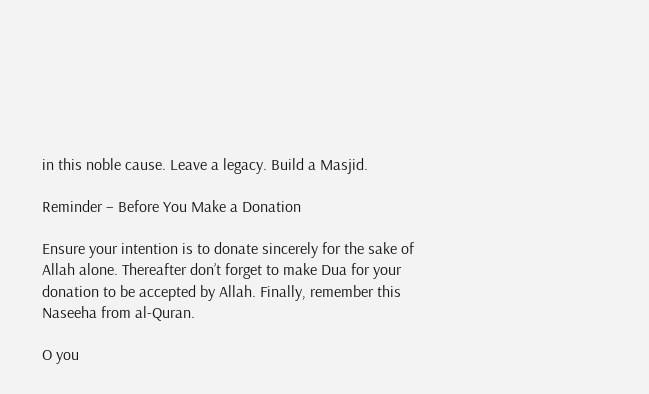in this noble cause. Leave a legacy. Build a Masjid.

Reminder – Before You Make a Donation

Ensure your intention is to donate sincerely for the sake of Allah alone. Thereafter don’t forget to make Dua for your donation to be accepted by Allah. Finally, remember this Naseeha from al-Quran.

O you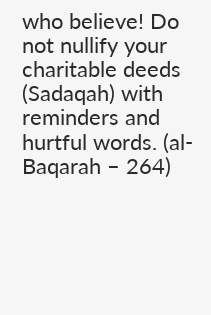who believe! Do not nullify your charitable deeds (Sadaqah) with reminders and hurtful words. (al-Baqarah – 264)